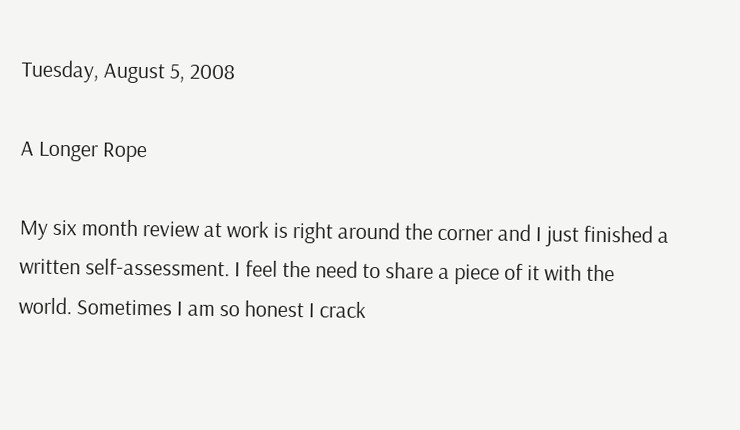Tuesday, August 5, 2008

A Longer Rope

My six month review at work is right around the corner and I just finished a written self-assessment. I feel the need to share a piece of it with the world. Sometimes I am so honest I crack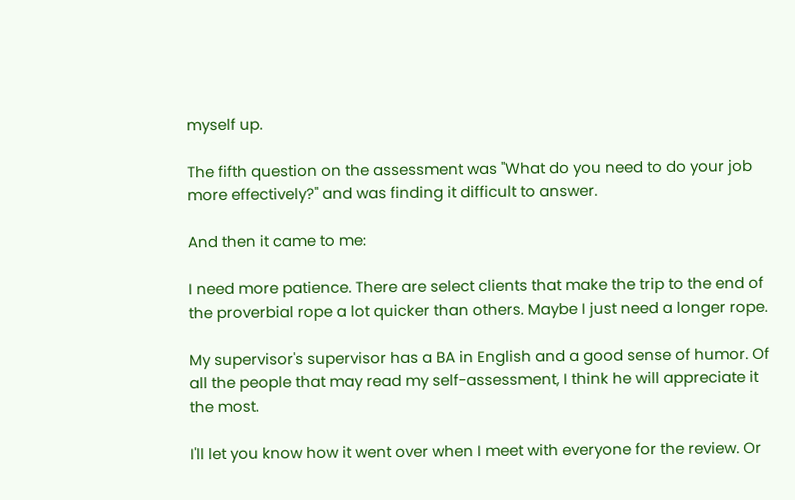myself up.

The fifth question on the assessment was "What do you need to do your job more effectively?" and was finding it difficult to answer.

And then it came to me:

I need more patience. There are select clients that make the trip to the end of the proverbial rope a lot quicker than others. Maybe I just need a longer rope.

My supervisor's supervisor has a BA in English and a good sense of humor. Of all the people that may read my self-assessment, I think he will appreciate it the most.

I'll let you know how it went over when I meet with everyone for the review. Or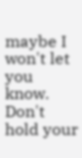maybe I won't let you know. Don't hold your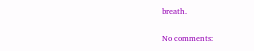breath.

No comments: